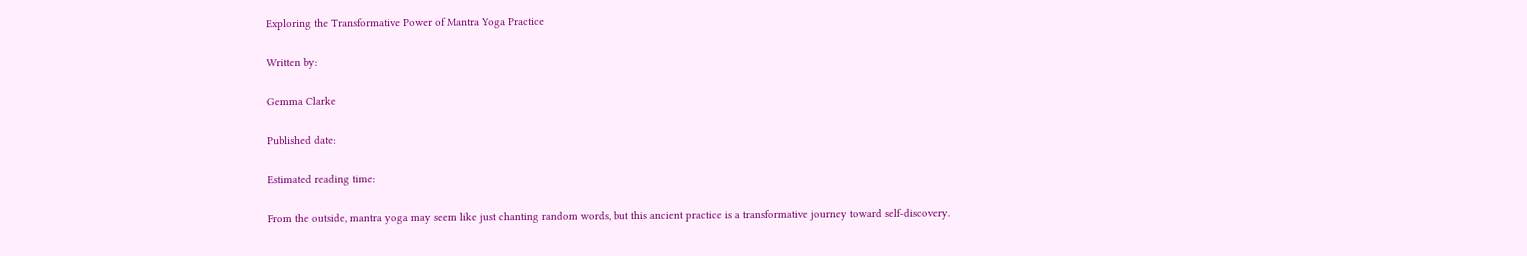Exploring the Transformative Power of Mantra Yoga Practice

Written by:

Gemma Clarke

Published date:

Estimated reading time:

From the outside, mantra yoga may seem like just chanting random words, but this ancient practice is a transformative journey toward self-discovery.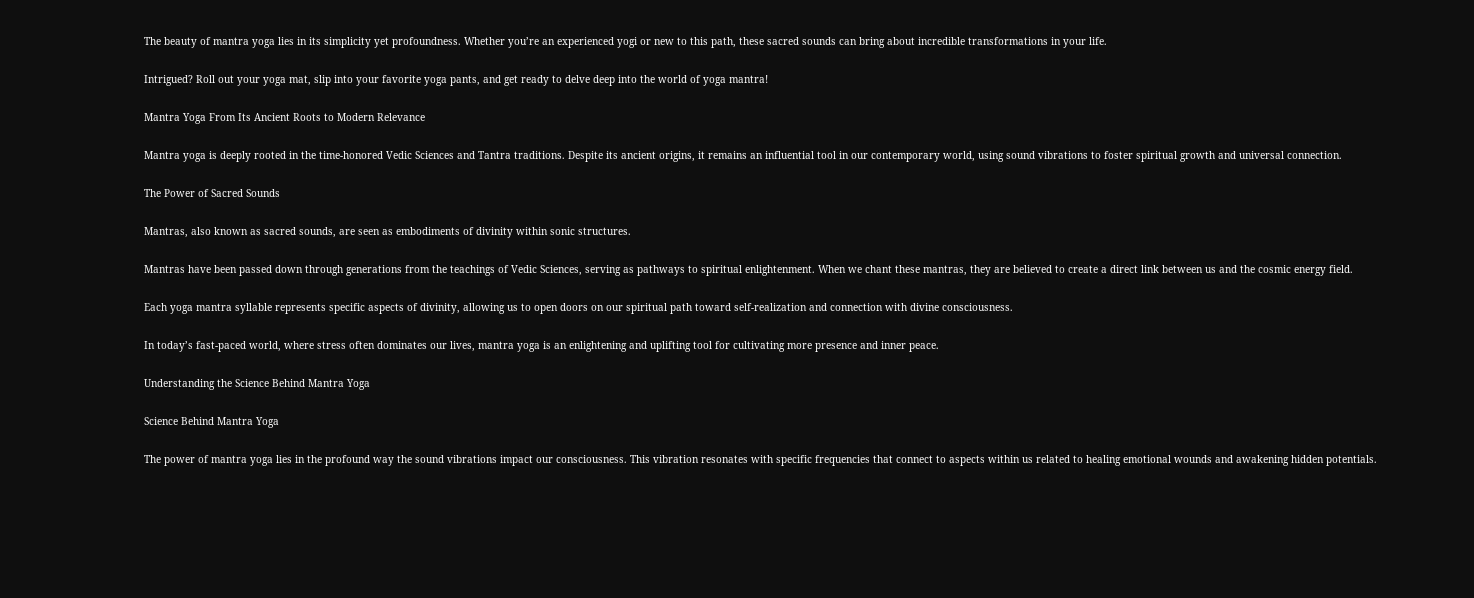The beauty of mantra yoga lies in its simplicity yet profoundness. Whether you’re an experienced yogi or new to this path, these sacred sounds can bring about incredible transformations in your life.

Intrigued? Roll out your yoga mat, slip into your favorite yoga pants, and get ready to delve deep into the world of yoga mantra!

Mantra Yoga From Its Ancient Roots to Modern Relevance

Mantra yoga is deeply rooted in the time-honored Vedic Sciences and Tantra traditions. Despite its ancient origins, it remains an influential tool in our contemporary world, using sound vibrations to foster spiritual growth and universal connection.

The Power of Sacred Sounds

Mantras, also known as sacred sounds, are seen as embodiments of divinity within sonic structures.

Mantras have been passed down through generations from the teachings of Vedic Sciences, serving as pathways to spiritual enlightenment. When we chant these mantras, they are believed to create a direct link between us and the cosmic energy field.

Each yoga mantra syllable represents specific aspects of divinity, allowing us to open doors on our spiritual path toward self-realization and connection with divine consciousness.

In today’s fast-paced world, where stress often dominates our lives, mantra yoga is an enlightening and uplifting tool for cultivating more presence and inner peace.

Understanding the Science Behind Mantra Yoga

Science Behind Mantra Yoga

The power of mantra yoga lies in the profound way the sound vibrations impact our consciousness. This vibration resonates with specific frequencies that connect to aspects within us related to healing emotional wounds and awakening hidden potentials.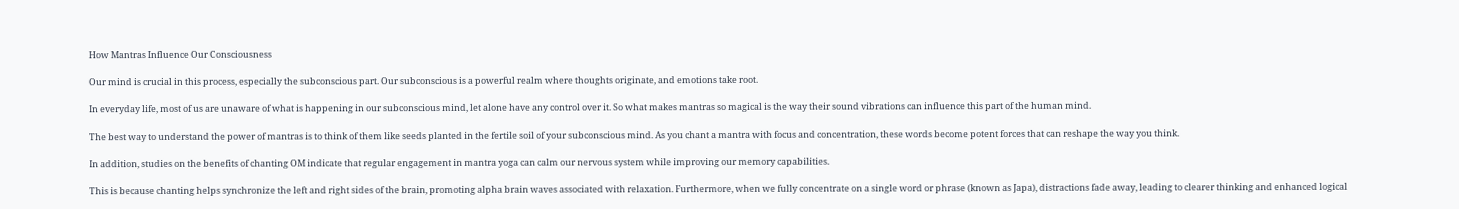How Mantras Influence Our Consciousness

Our mind is crucial in this process, especially the subconscious part. Our subconscious is a powerful realm where thoughts originate, and emotions take root.

In everyday life, most of us are unaware of what is happening in our subconscious mind, let alone have any control over it. So what makes mantras so magical is the way their sound vibrations can influence this part of the human mind.

The best way to understand the power of mantras is to think of them like seeds planted in the fertile soil of your subconscious mind. As you chant a mantra with focus and concentration, these words become potent forces that can reshape the way you think.

In addition, studies on the benefits of chanting OM indicate that regular engagement in mantra yoga can calm our nervous system while improving our memory capabilities.

This is because chanting helps synchronize the left and right sides of the brain, promoting alpha brain waves associated with relaxation. Furthermore, when we fully concentrate on a single word or phrase (known as Japa), distractions fade away, leading to clearer thinking and enhanced logical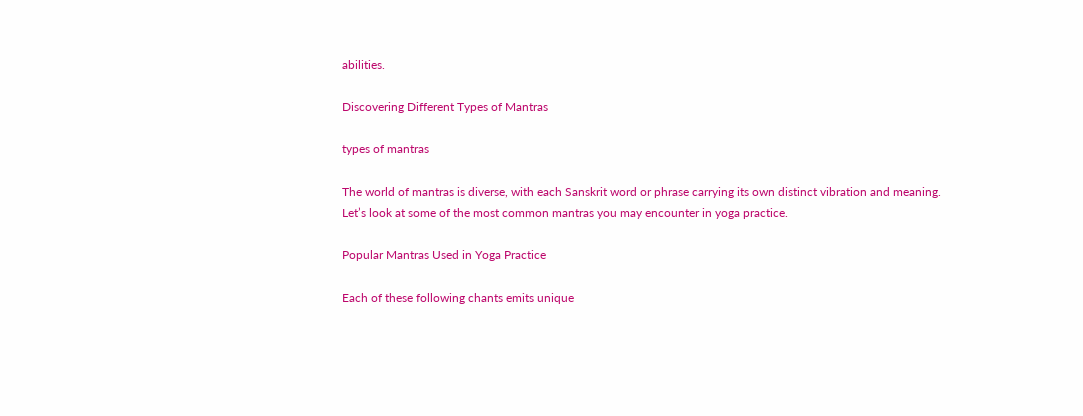abilities.

Discovering Different Types of Mantras

types of mantras

The world of mantras is diverse, with each Sanskrit word or phrase carrying its own distinct vibration and meaning. Let’s look at some of the most common mantras you may encounter in yoga practice.

Popular Mantras Used in Yoga Practice

Each of these following chants emits unique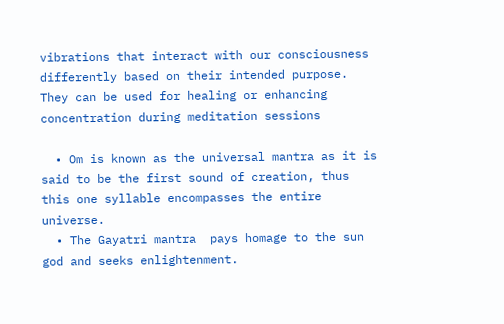vibrations that interact with our consciousness differently based on their intended purpose. They can be used for healing or enhancing concentration during meditation sessions

  • Om is known as the universal mantra as it is said to be the first sound of creation, thus this one syllable encompasses the entire universe.
  • The Gayatri mantra  pays homage to the sun god and seeks enlightenment.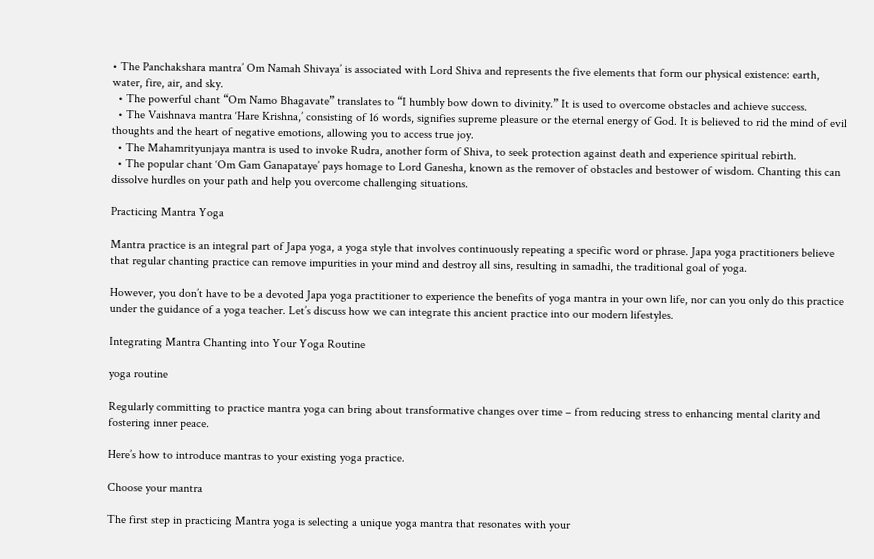• The Panchakshara mantra’ Om Namah Shivaya’ is associated with Lord Shiva and represents the five elements that form our physical existence: earth, water, fire, air, and sky.
  • The powerful chant “Om Namo Bhagavate” translates to “I humbly bow down to divinity.” It is used to overcome obstacles and achieve success.
  • The Vaishnava mantra ‘Hare Krishna,’ consisting of 16 words, signifies supreme pleasure or the eternal energy of God. It is believed to rid the mind of evil thoughts and the heart of negative emotions, allowing you to access true joy.
  • The Mahamrityunjaya mantra is used to invoke Rudra, another form of Shiva, to seek protection against death and experience spiritual rebirth.
  • The popular chant ‘Om Gam Ganapataye’ pays homage to Lord Ganesha, known as the remover of obstacles and bestower of wisdom. Chanting this can dissolve hurdles on your path and help you overcome challenging situations.

Practicing Mantra Yoga

Mantra practice is an integral part of Japa yoga, a yoga style that involves continuously repeating a specific word or phrase. Japa yoga practitioners believe that regular chanting practice can remove impurities in your mind and destroy all sins, resulting in samadhi, the traditional goal of yoga.

However, you don’t have to be a devoted Japa yoga practitioner to experience the benefits of yoga mantra in your own life, nor can you only do this practice under the guidance of a yoga teacher. Let’s discuss how we can integrate this ancient practice into our modern lifestyles.

Integrating Mantra Chanting into Your Yoga Routine

yoga routine

Regularly committing to practice mantra yoga can bring about transformative changes over time – from reducing stress to enhancing mental clarity and fostering inner peace.

Here’s how to introduce mantras to your existing yoga practice.

Choose your mantra

The first step in practicing Mantra yoga is selecting a unique yoga mantra that resonates with your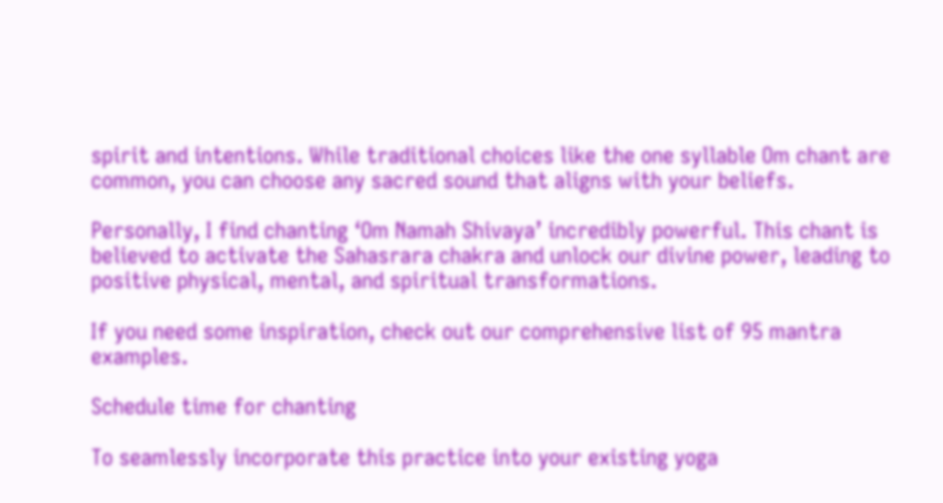spirit and intentions. While traditional choices like the one syllable Om chant are common, you can choose any sacred sound that aligns with your beliefs.

Personally, I find chanting ‘Om Namah Shivaya’ incredibly powerful. This chant is believed to activate the Sahasrara chakra and unlock our divine power, leading to positive physical, mental, and spiritual transformations.

If you need some inspiration, check out our comprehensive list of 95 mantra examples.

Schedule time for chanting

To seamlessly incorporate this practice into your existing yoga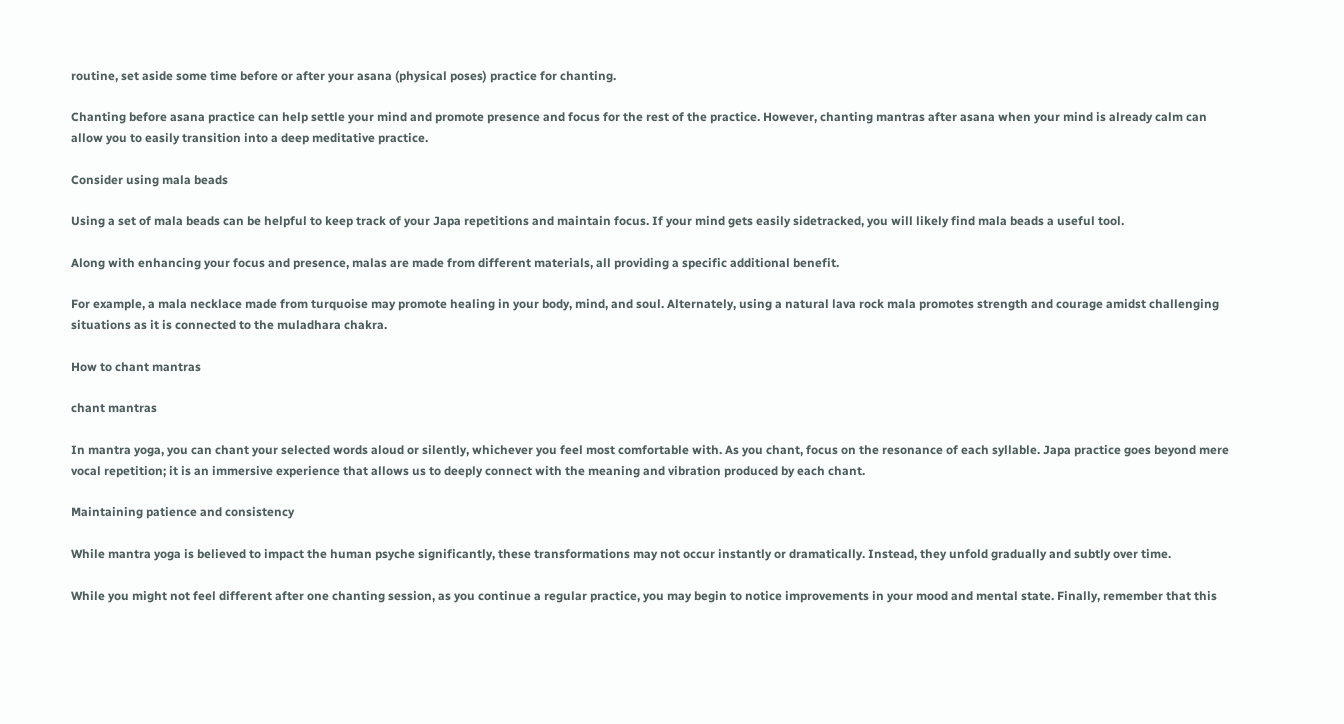routine, set aside some time before or after your asana (physical poses) practice for chanting.

Chanting before asana practice can help settle your mind and promote presence and focus for the rest of the practice. However, chanting mantras after asana when your mind is already calm can allow you to easily transition into a deep meditative practice.

Consider using mala beads

Using a set of mala beads can be helpful to keep track of your Japa repetitions and maintain focus. If your mind gets easily sidetracked, you will likely find mala beads a useful tool.

Along with enhancing your focus and presence, malas are made from different materials, all providing a specific additional benefit.

For example, a mala necklace made from turquoise may promote healing in your body, mind, and soul. Alternately, using a natural lava rock mala promotes strength and courage amidst challenging situations as it is connected to the muladhara chakra.

How to chant mantras

chant mantras

In mantra yoga, you can chant your selected words aloud or silently, whichever you feel most comfortable with. As you chant, focus on the resonance of each syllable. Japa practice goes beyond mere vocal repetition; it is an immersive experience that allows us to deeply connect with the meaning and vibration produced by each chant.

Maintaining patience and consistency

While mantra yoga is believed to impact the human psyche significantly, these transformations may not occur instantly or dramatically. Instead, they unfold gradually and subtly over time.

While you might not feel different after one chanting session, as you continue a regular practice, you may begin to notice improvements in your mood and mental state. Finally, remember that this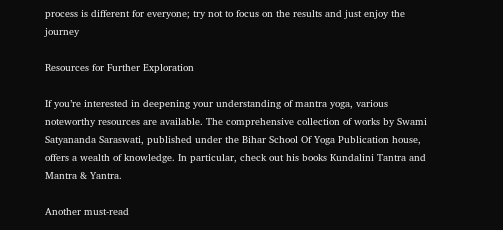process is different for everyone; try not to focus on the results and just enjoy the journey

Resources for Further Exploration

If you’re interested in deepening your understanding of mantra yoga, various noteworthy resources are available. The comprehensive collection of works by Swami Satyananda Saraswati, published under the Bihar School Of Yoga Publication house, offers a wealth of knowledge. In particular, check out his books Kundalini Tantra and Mantra & Yantra.

Another must-read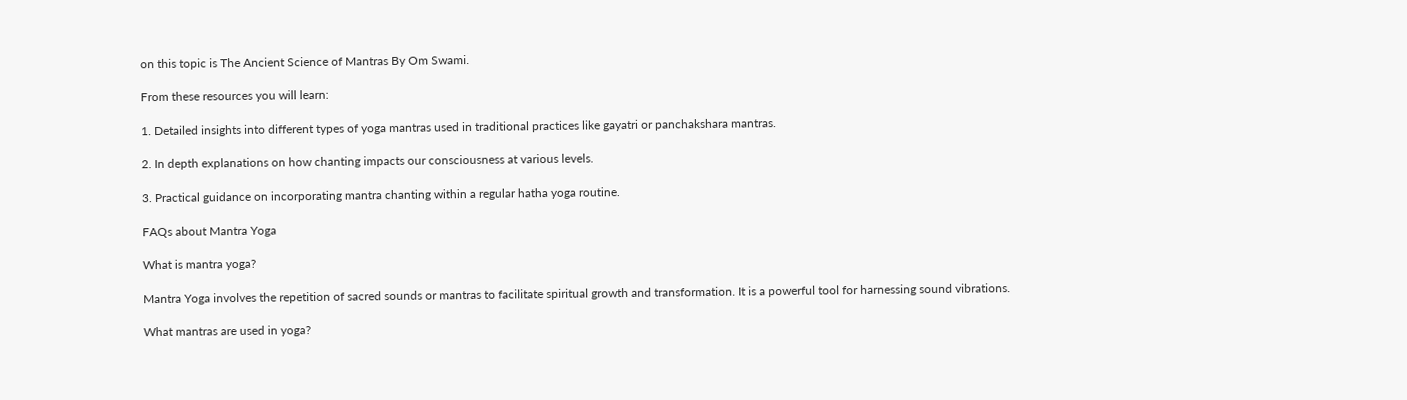on this topic is The Ancient Science of Mantras By Om Swami.

From these resources you will learn:

1. Detailed insights into different types of yoga mantras used in traditional practices like gayatri or panchakshara mantras.

2. In depth explanations on how chanting impacts our consciousness at various levels.

3. Practical guidance on incorporating mantra chanting within a regular hatha yoga routine.

FAQs about Mantra Yoga

What is mantra yoga?

Mantra Yoga involves the repetition of sacred sounds or mantras to facilitate spiritual growth and transformation. It is a powerful tool for harnessing sound vibrations.

What mantras are used in yoga?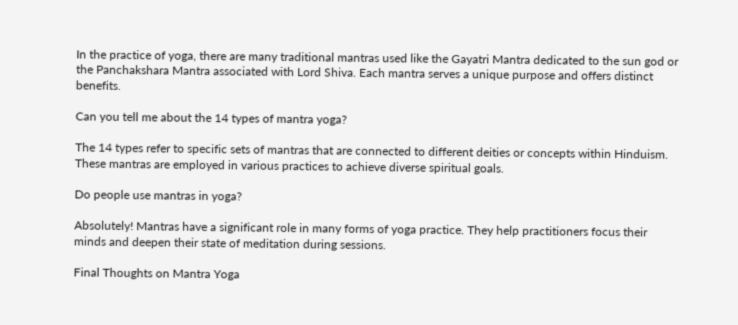In the practice of yoga, there are many traditional mantras used like the Gayatri Mantra dedicated to the sun god or the Panchakshara Mantra associated with Lord Shiva. Each mantra serves a unique purpose and offers distinct benefits.

Can you tell me about the 14 types of mantra yoga?

The 14 types refer to specific sets of mantras that are connected to different deities or concepts within Hinduism. These mantras are employed in various practices to achieve diverse spiritual goals.

Do people use mantras in yoga?

Absolutely! Mantras have a significant role in many forms of yoga practice. They help practitioners focus their minds and deepen their state of meditation during sessions.

Final Thoughts on Mantra Yoga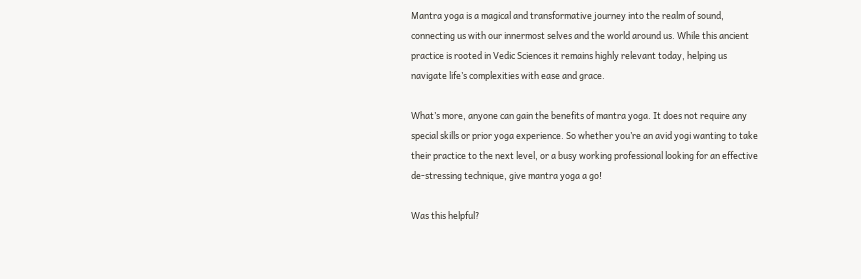Mantra yoga is a magical and transformative journey into the realm of sound, connecting us with our innermost selves and the world around us. While this ancient practice is rooted in Vedic Sciences it remains highly relevant today, helping us navigate life’s complexities with ease and grace.

What’s more, anyone can gain the benefits of mantra yoga. It does not require any special skills or prior yoga experience. So whether you’re an avid yogi wanting to take their practice to the next level, or a busy working professional looking for an effective de-stressing technique, give mantra yoga a go!

Was this helpful?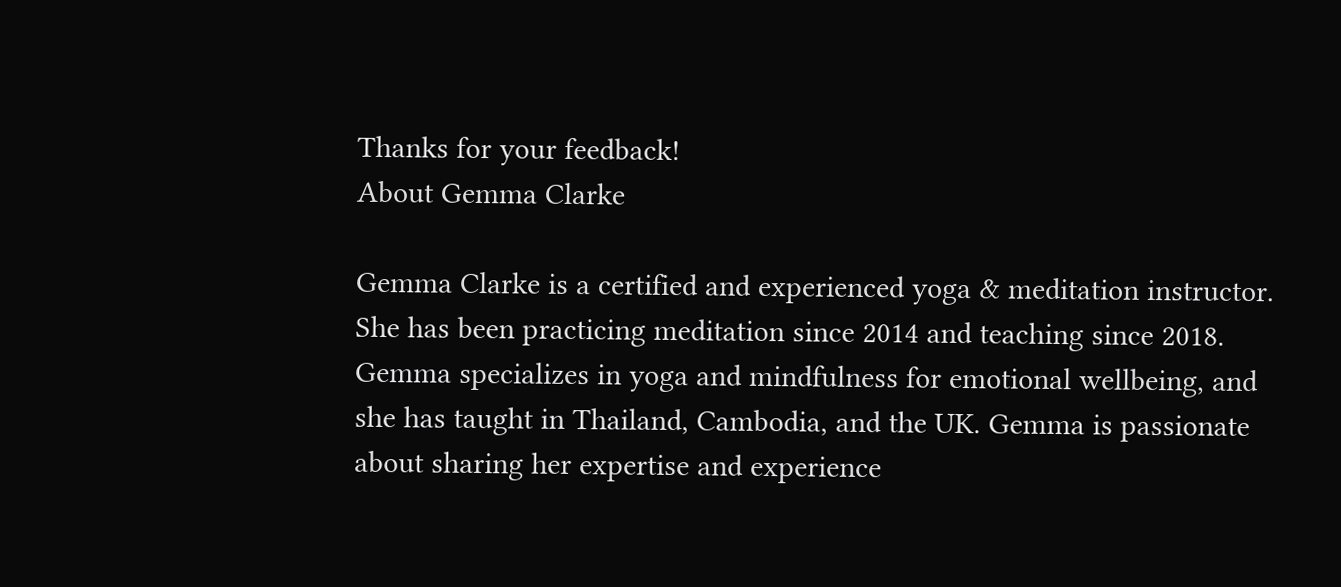Thanks for your feedback!
About Gemma Clarke

Gemma Clarke is a certified and experienced yoga & meditation instructor. She has been practicing meditation since 2014 and teaching since 2018. Gemma specializes in yoga and mindfulness for emotional wellbeing, and she has taught in Thailand, Cambodia, and the UK. Gemma is passionate about sharing her expertise and experience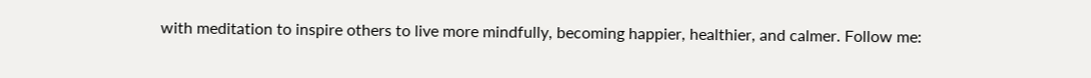with meditation to inspire others to live more mindfully, becoming happier, healthier, and calmer. Follow me: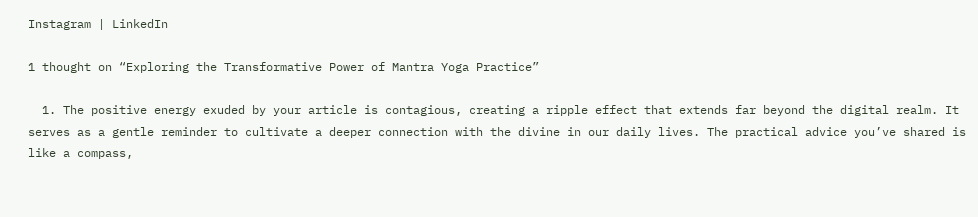Instagram | LinkedIn

1 thought on “Exploring the Transformative Power of Mantra Yoga Practice”

  1. The positive energy exuded by your article is contagious, creating a ripple effect that extends far beyond the digital realm. It serves as a gentle reminder to cultivate a deeper connection with the divine in our daily lives. The practical advice you’ve shared is like a compass,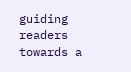guiding readers towards a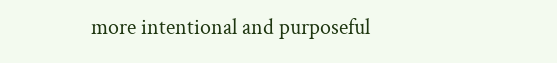more intentional and purposeful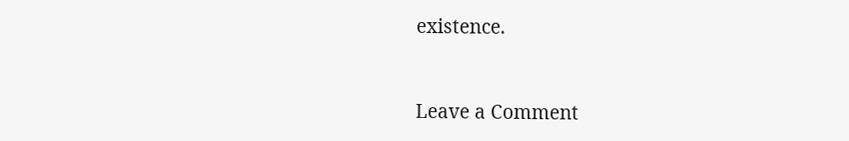existence.


Leave a Comment